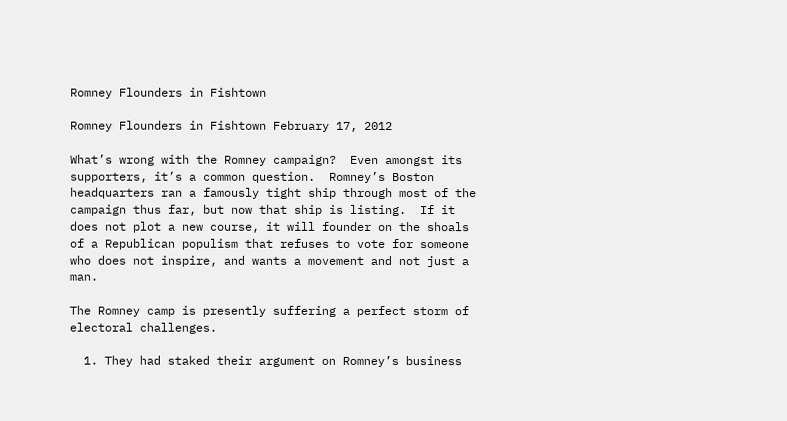Romney Flounders in Fishtown

Romney Flounders in Fishtown February 17, 2012

What’s wrong with the Romney campaign?  Even amongst its supporters, it’s a common question.  Romney’s Boston headquarters ran a famously tight ship through most of the campaign thus far, but now that ship is listing.  If it does not plot a new course, it will founder on the shoals of a Republican populism that refuses to vote for someone who does not inspire, and wants a movement and not just a man.

The Romney camp is presently suffering a perfect storm of electoral challenges.

  1. They had staked their argument on Romney’s business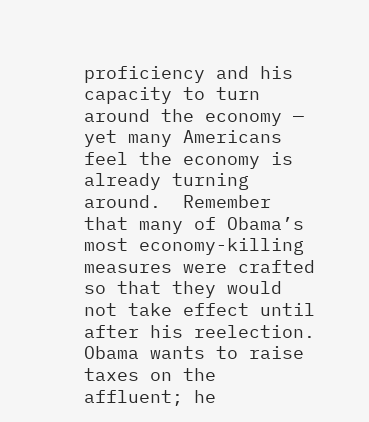proficiency and his capacity to turn around the economy — yet many Americans feel the economy is already turning around.  Remember that many of Obama’s most economy-killing measures were crafted so that they would not take effect until after his reelection.  Obama wants to raise taxes on the affluent; he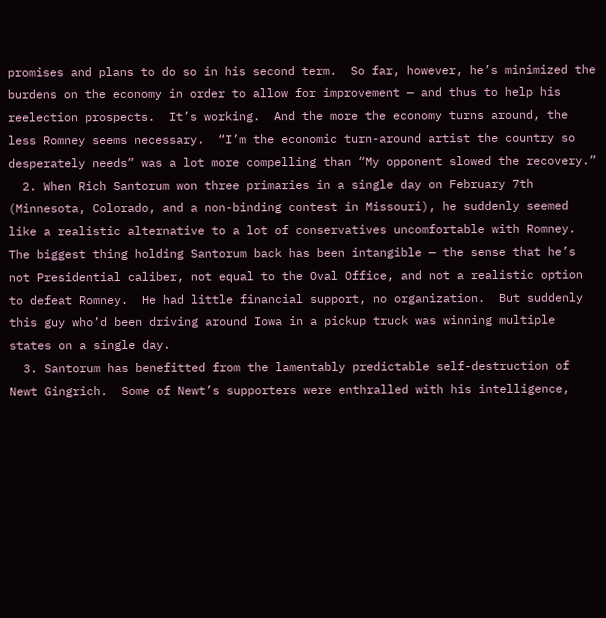promises and plans to do so in his second term.  So far, however, he’s minimized the burdens on the economy in order to allow for improvement — and thus to help his reelection prospects.  It’s working.  And the more the economy turns around, the less Romney seems necessary.  “I’m the economic turn-around artist the country so desperately needs” was a lot more compelling than “My opponent slowed the recovery.”
  2. When Rich Santorum won three primaries in a single day on February 7th (Minnesota, Colorado, and a non-binding contest in Missouri), he suddenly seemed like a realistic alternative to a lot of conservatives uncomfortable with Romney.  The biggest thing holding Santorum back has been intangible — the sense that he’s not Presidential caliber, not equal to the Oval Office, and not a realistic option to defeat Romney.  He had little financial support, no organization.  But suddenly this guy who’d been driving around Iowa in a pickup truck was winning multiple states on a single day.
  3. Santorum has benefitted from the lamentably predictable self-destruction of Newt Gingrich.  Some of Newt’s supporters were enthralled with his intelligence,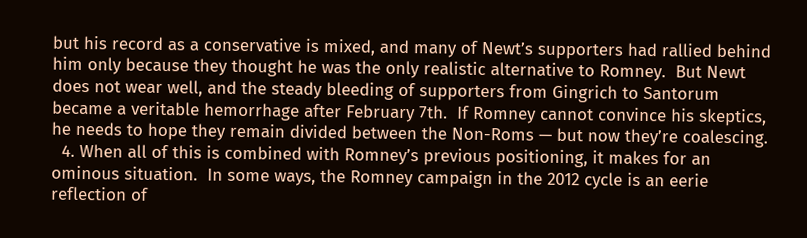but his record as a conservative is mixed, and many of Newt’s supporters had rallied behind him only because they thought he was the only realistic alternative to Romney.  But Newt does not wear well, and the steady bleeding of supporters from Gingrich to Santorum became a veritable hemorrhage after February 7th.  If Romney cannot convince his skeptics, he needs to hope they remain divided between the Non-Roms — but now they’re coalescing.
  4. When all of this is combined with Romney’s previous positioning, it makes for an ominous situation.  In some ways, the Romney campaign in the 2012 cycle is an eerie reflection of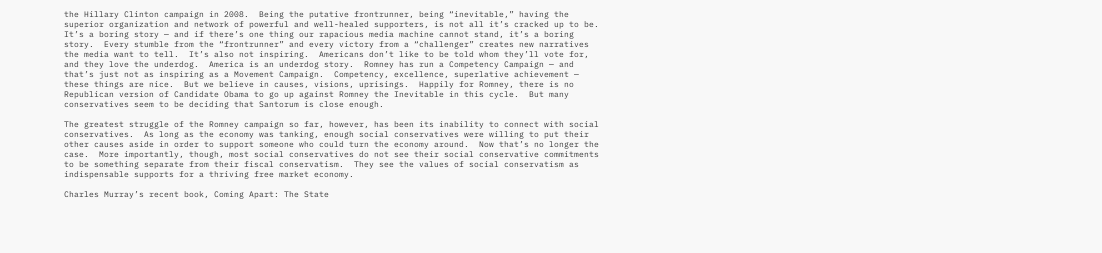the Hillary Clinton campaign in 2008.  Being the putative frontrunner, being “inevitable,” having the superior organization and network of powerful and well-healed supporters, is not all it’s cracked up to be.  It’s a boring story — and if there’s one thing our rapacious media machine cannot stand, it’s a boring story.  Every stumble from the “frontrunner” and every victory from a “challenger” creates new narratives the media want to tell.  It’s also not inspiring.  Americans don’t like to be told whom they’ll vote for, and they love the underdog.  America is an underdog story.  Romney has run a Competency Campaign — and that’s just not as inspiring as a Movement Campaign.  Competency, excellence, superlative achievement — these things are nice.  But we believe in causes, visions, uprisings.  Happily for Romney, there is no Republican version of Candidate Obama to go up against Romney the Inevitable in this cycle.  But many conservatives seem to be deciding that Santorum is close enough.

The greatest struggle of the Romney campaign so far, however, has been its inability to connect with social conservatives.  As long as the economy was tanking, enough social conservatives were willing to put their other causes aside in order to support someone who could turn the economy around.  Now that’s no longer the case.  More importantly, though, most social conservatives do not see their social conservative commitments to be something separate from their fiscal conservatism.  They see the values of social conservatism as indispensable supports for a thriving free market economy.

Charles Murray’s recent book, Coming Apart: The State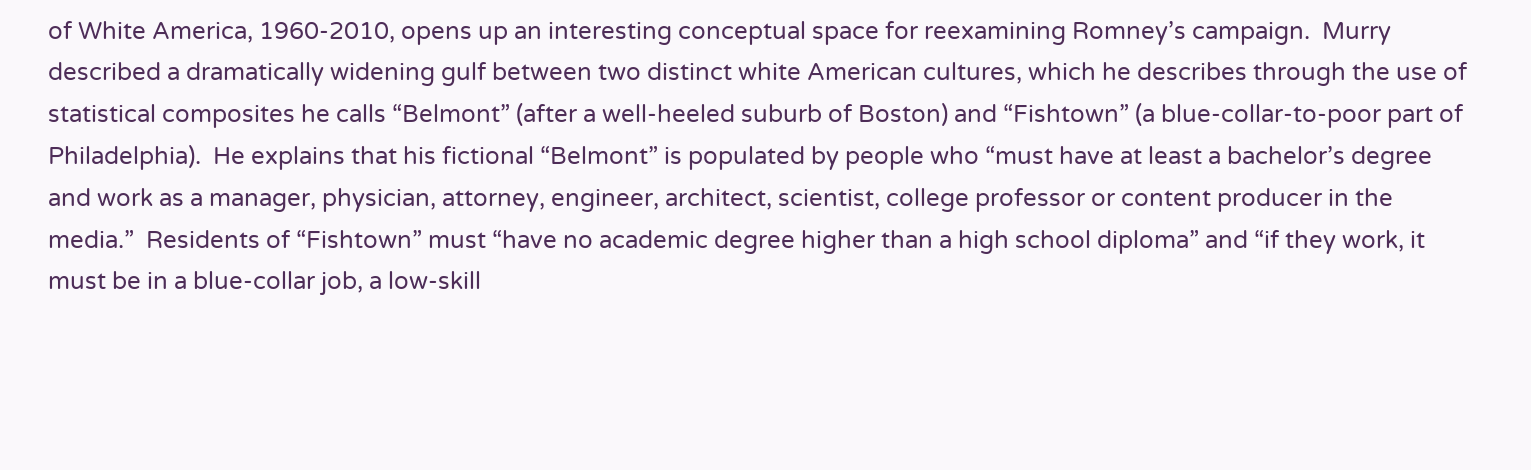of White America, 1960-2010, opens up an interesting conceptual space for reexamining Romney’s campaign.  Murry described a dramatically widening gulf between two distinct white American cultures, which he describes through the use of statistical composites he calls “Belmont” (after a well-heeled suburb of Boston) and “Fishtown” (a blue-collar-to-poor part of Philadelphia).  He explains that his fictional “Belmont” is populated by people who “must have at least a bachelor’s degree and work as a manager, physician, attorney, engineer, architect, scientist, college professor or content producer in the media.”  Residents of “Fishtown” must “have no academic degree higher than a high school diploma” and “if they work, it must be in a blue-collar job, a low-skill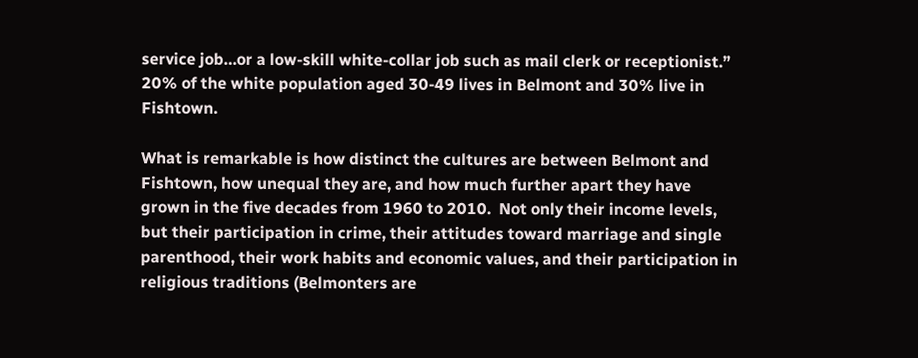service job…or a low-skill white-collar job such as mail clerk or receptionist.”  20% of the white population aged 30-49 lives in Belmont and 30% live in Fishtown.

What is remarkable is how distinct the cultures are between Belmont and Fishtown, how unequal they are, and how much further apart they have grown in the five decades from 1960 to 2010.  Not only their income levels, but their participation in crime, their attitudes toward marriage and single parenthood, their work habits and economic values, and their participation in religious traditions (Belmonters are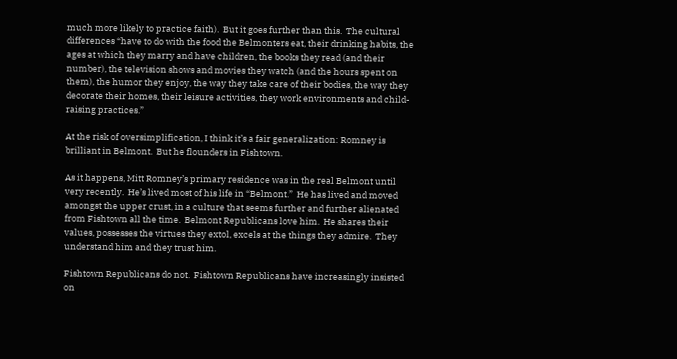much more likely to practice faith).  But it goes further than this.  The cultural differences “have to do with the food the Belmonters eat, their drinking habits, the ages at which they marry and have children, the books they read (and their number), the television shows and movies they watch (and the hours spent on them), the humor they enjoy, the way they take care of their bodies, the way they decorate their homes, their leisure activities, they work environments and child-raising practices.”

At the risk of oversimplification, I think it’s a fair generalization: Romney is brilliant in Belmont.  But he flounders in Fishtown.

As it happens, Mitt Romney’s primary residence was in the real Belmont until very recently.  He’s lived most of his life in “Belmont.”  He has lived and moved amongst the upper crust, in a culture that seems further and further alienated from Fishtown all the time.  Belmont Republicans love him.  He shares their values, possesses the virtues they extol, excels at the things they admire.  They understand him and they trust him.

Fishtown Republicans do not.  Fishtown Republicans have increasingly insisted on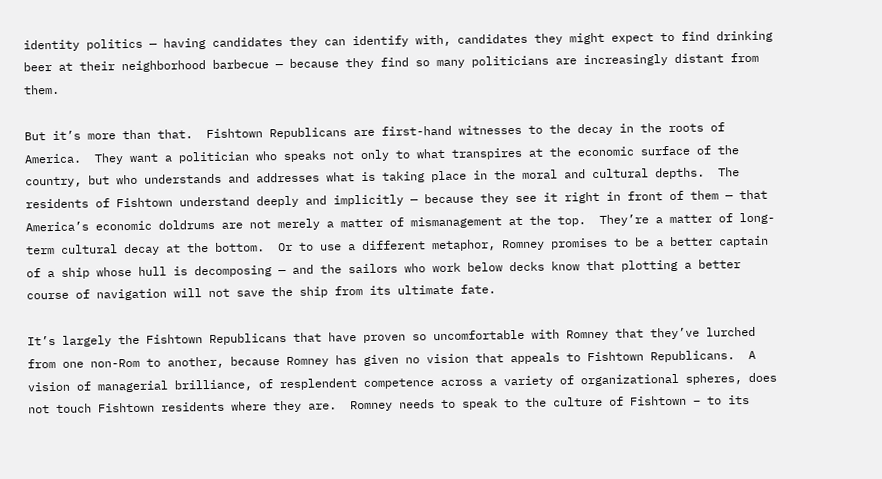identity politics — having candidates they can identify with, candidates they might expect to find drinking beer at their neighborhood barbecue — because they find so many politicians are increasingly distant from them.

But it’s more than that.  Fishtown Republicans are first-hand witnesses to the decay in the roots of America.  They want a politician who speaks not only to what transpires at the economic surface of the country, but who understands and addresses what is taking place in the moral and cultural depths.  The residents of Fishtown understand deeply and implicitly — because they see it right in front of them — that America’s economic doldrums are not merely a matter of mismanagement at the top.  They’re a matter of long-term cultural decay at the bottom.  Or to use a different metaphor, Romney promises to be a better captain of a ship whose hull is decomposing — and the sailors who work below decks know that plotting a better course of navigation will not save the ship from its ultimate fate.

It’s largely the Fishtown Republicans that have proven so uncomfortable with Romney that they’ve lurched from one non-Rom to another, because Romney has given no vision that appeals to Fishtown Republicans.  A vision of managerial brilliance, of resplendent competence across a variety of organizational spheres, does not touch Fishtown residents where they are.  Romney needs to speak to the culture of Fishtown – to its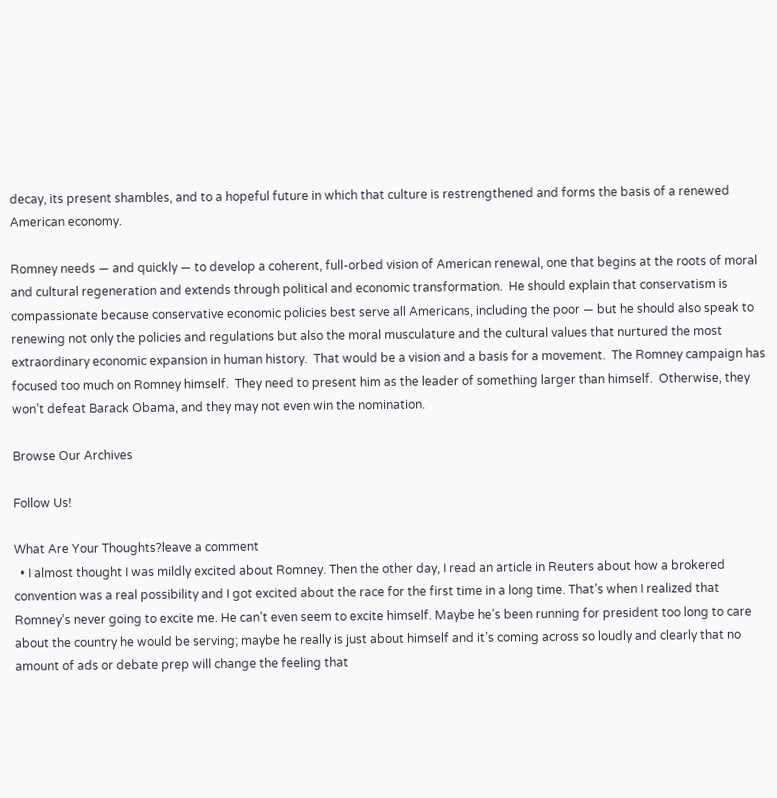decay, its present shambles, and to a hopeful future in which that culture is restrengthened and forms the basis of a renewed American economy.

Romney needs — and quickly — to develop a coherent, full-orbed vision of American renewal, one that begins at the roots of moral and cultural regeneration and extends through political and economic transformation.  He should explain that conservatism is compassionate because conservative economic policies best serve all Americans, including the poor — but he should also speak to renewing not only the policies and regulations but also the moral musculature and the cultural values that nurtured the most extraordinary economic expansion in human history.  That would be a vision and a basis for a movement.  The Romney campaign has focused too much on Romney himself.  They need to present him as the leader of something larger than himself.  Otherwise, they won’t defeat Barack Obama, and they may not even win the nomination.

Browse Our Archives

Follow Us!

What Are Your Thoughts?leave a comment
  • I almost thought I was mildly excited about Romney. Then the other day, I read an article in Reuters about how a brokered convention was a real possibility and I got excited about the race for the first time in a long time. That’s when I realized that Romney’s never going to excite me. He can’t even seem to excite himself. Maybe he’s been running for president too long to care about the country he would be serving; maybe he really is just about himself and it’s coming across so loudly and clearly that no amount of ads or debate prep will change the feeling that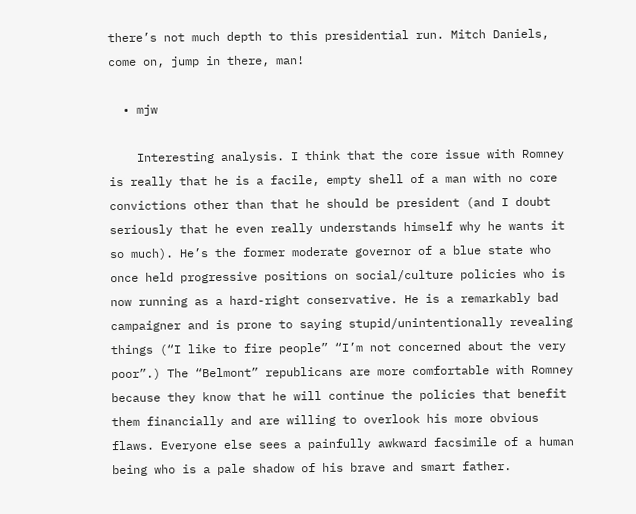there’s not much depth to this presidential run. Mitch Daniels, come on, jump in there, man!

  • mjw

    Interesting analysis. I think that the core issue with Romney is really that he is a facile, empty shell of a man with no core convictions other than that he should be president (and I doubt seriously that he even really understands himself why he wants it so much). He’s the former moderate governor of a blue state who once held progressive positions on social/culture policies who is now running as a hard-right conservative. He is a remarkably bad campaigner and is prone to saying stupid/unintentionally revealing things (“I like to fire people” “I’m not concerned about the very poor”.) The “Belmont” republicans are more comfortable with Romney because they know that he will continue the policies that benefit them financially and are willing to overlook his more obvious flaws. Everyone else sees a painfully awkward facsimile of a human being who is a pale shadow of his brave and smart father.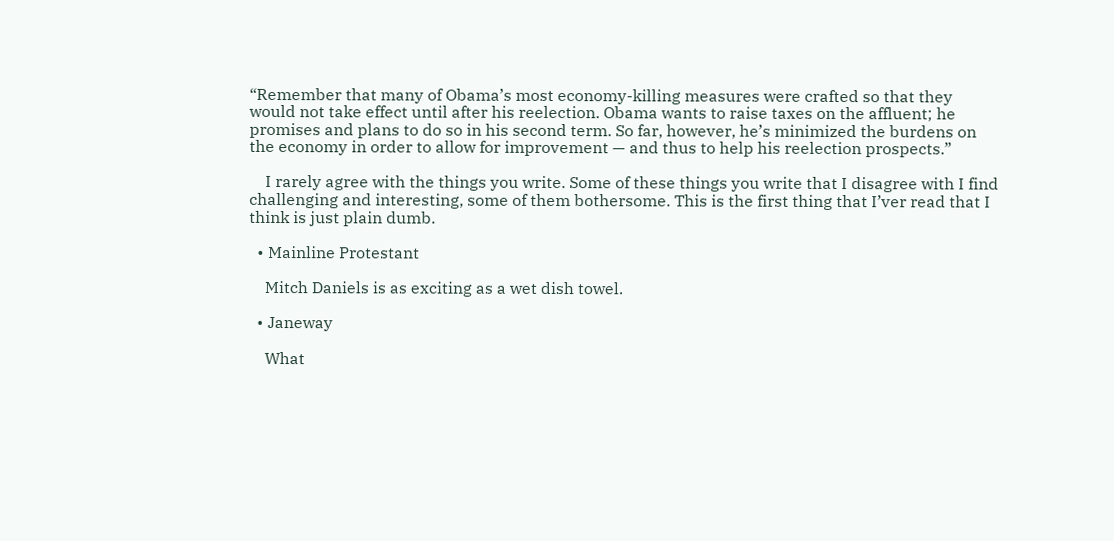“Remember that many of Obama’s most economy-killing measures were crafted so that they would not take effect until after his reelection. Obama wants to raise taxes on the affluent; he promises and plans to do so in his second term. So far, however, he’s minimized the burdens on the economy in order to allow for improvement — and thus to help his reelection prospects.”

    I rarely agree with the things you write. Some of these things you write that I disagree with I find challenging and interesting, some of them bothersome. This is the first thing that I’ver read that I think is just plain dumb.

  • Mainline Protestant

    Mitch Daniels is as exciting as a wet dish towel.

  • Janeway

    What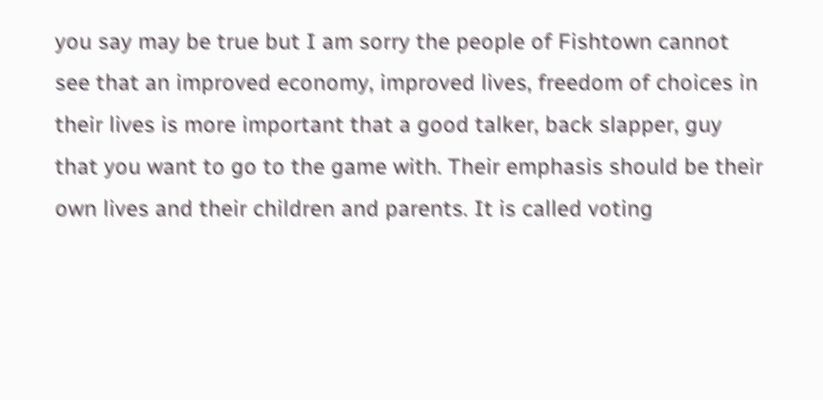you say may be true but I am sorry the people of Fishtown cannot see that an improved economy, improved lives, freedom of choices in their lives is more important that a good talker, back slapper, guy that you want to go to the game with. Their emphasis should be their own lives and their children and parents. It is called voting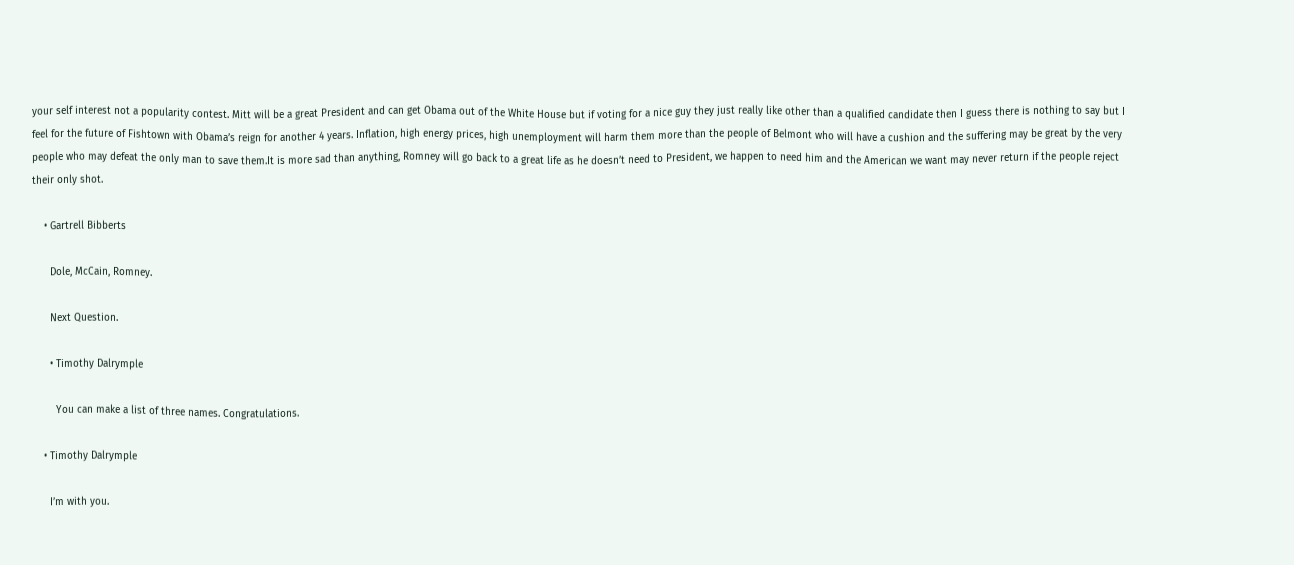your self interest not a popularity contest. Mitt will be a great President and can get Obama out of the White House but if voting for a nice guy they just really like other than a qualified candidate then I guess there is nothing to say but I feel for the future of Fishtown with Obama’s reign for another 4 years. Inflation, high energy prices, high unemployment will harm them more than the people of Belmont who will have a cushion and the suffering may be great by the very people who may defeat the only man to save them.It is more sad than anything, Romney will go back to a great life as he doesn’t need to President, we happen to need him and the American we want may never return if the people reject their only shot.

    • Gartrell Bibberts

      Dole, McCain, Romney.

      Next Question.

      • Timothy Dalrymple

        You can make a list of three names. Congratulations.

    • Timothy Dalrymple

      I’m with you.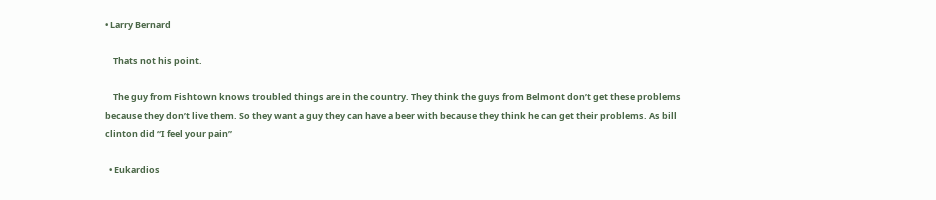• Larry Bernard

    Thats not his point.

    The guy from Fishtown knows troubled things are in the country. They think the guys from Belmont don’t get these problems because they don’t live them. So they want a guy they can have a beer with because they think he can get their problems. As bill clinton did “I feel your pain”

  • Eukardios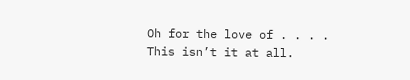Oh for the love of . . . . This isn’t it at all.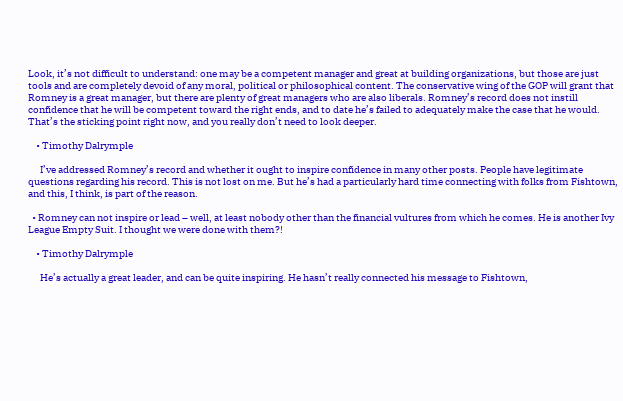Look, it’s not difficult to understand: one may be a competent manager and great at building organizations, but those are just tools and are completely devoid of any moral, political or philosophical content. The conservative wing of the GOP will grant that Romney is a great manager, but there are plenty of great managers who are also liberals. Romney’s record does not instill confidence that he will be competent toward the right ends, and to date he’s failed to adequately make the case that he would. That’s the sticking point right now, and you really don’t need to look deeper.

    • Timothy Dalrymple

      I’ve addressed Romney’s record and whether it ought to inspire confidence in many other posts. People have legitimate questions regarding his record. This is not lost on me. But he’s had a particularly hard time connecting with folks from Fishtown, and this, I think, is part of the reason.

  • Romney can not inspire or lead – well, at least nobody other than the financial vultures from which he comes. He is another Ivy League Empty Suit. I thought we were done with them?!

    • Timothy Dalrymple

      He’s actually a great leader, and can be quite inspiring. He hasn’t really connected his message to Fishtown,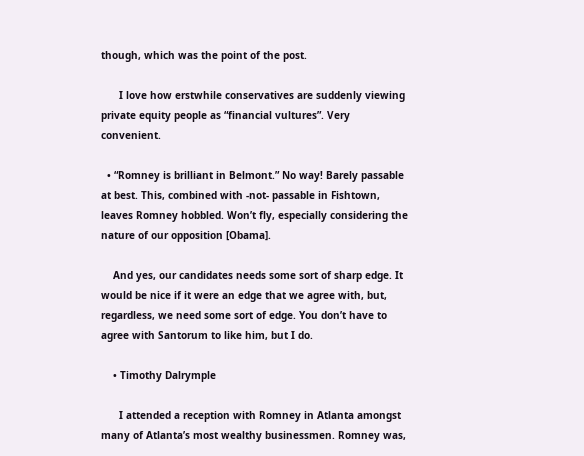though, which was the point of the post.

      I love how erstwhile conservatives are suddenly viewing private equity people as “financial vultures”. Very convenient.

  • “Romney is brilliant in Belmont.” No way! Barely passable at best. This, combined with -not- passable in Fishtown, leaves Romney hobbled. Won’t fly, especially considering the nature of our opposition [Obama].

    And yes, our candidates needs some sort of sharp edge. It would be nice if it were an edge that we agree with, but, regardless, we need some sort of edge. You don’t have to agree with Santorum to like him, but I do.

    • Timothy Dalrymple

      I attended a reception with Romney in Atlanta amongst many of Atlanta’s most wealthy businessmen. Romney was,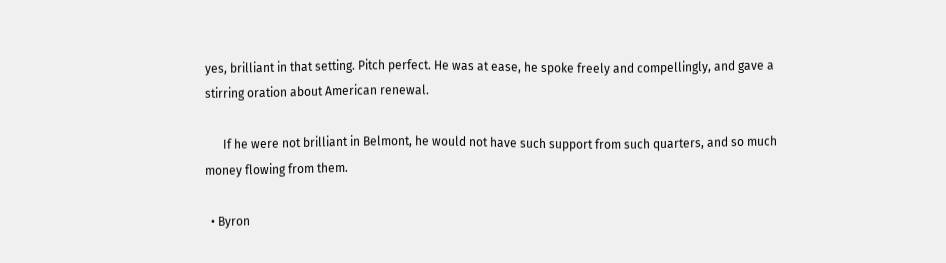yes, brilliant in that setting. Pitch perfect. He was at ease, he spoke freely and compellingly, and gave a stirring oration about American renewal.

      If he were not brilliant in Belmont, he would not have such support from such quarters, and so much money flowing from them.

  • Byron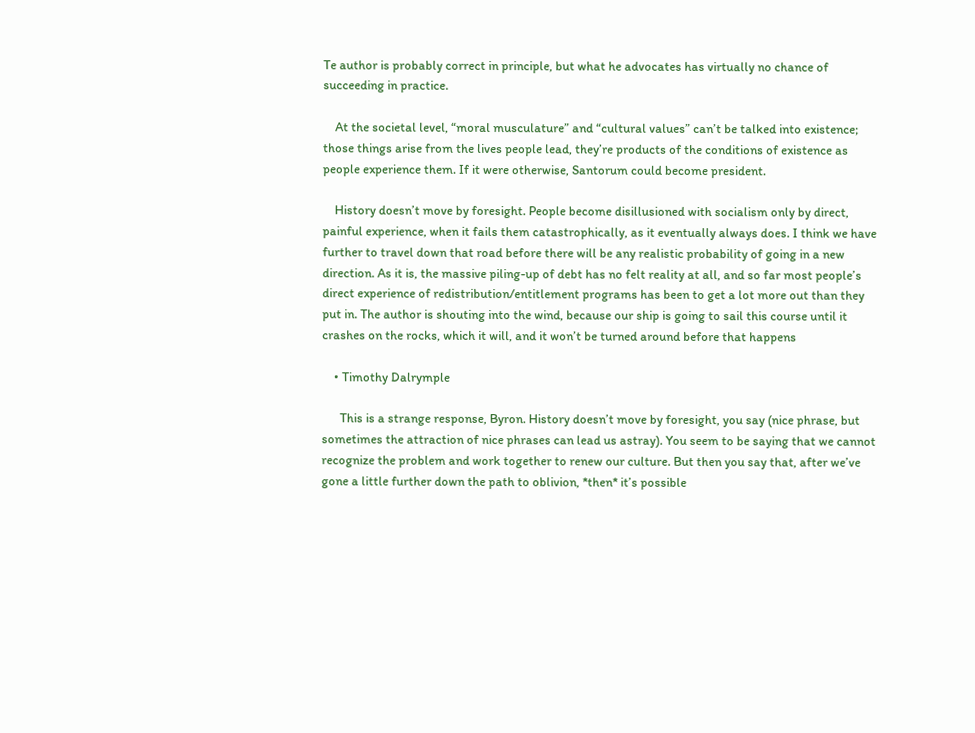Te author is probably correct in principle, but what he advocates has virtually no chance of succeeding in practice.

    At the societal level, “moral musculature” and “cultural values” can’t be talked into existence; those things arise from the lives people lead, they’re products of the conditions of existence as people experience them. If it were otherwise, Santorum could become president.

    History doesn’t move by foresight. People become disillusioned with socialism only by direct, painful experience, when it fails them catastrophically, as it eventually always does. I think we have further to travel down that road before there will be any realistic probability of going in a new direction. As it is, the massive piling-up of debt has no felt reality at all, and so far most people’s direct experience of redistribution/entitlement programs has been to get a lot more out than they put in. The author is shouting into the wind, because our ship is going to sail this course until it crashes on the rocks, which it will, and it won’t be turned around before that happens

    • Timothy Dalrymple

      This is a strange response, Byron. History doesn’t move by foresight, you say (nice phrase, but sometimes the attraction of nice phrases can lead us astray). You seem to be saying that we cannot recognize the problem and work together to renew our culture. But then you say that, after we’ve gone a little further down the path to oblivion, *then* it’s possible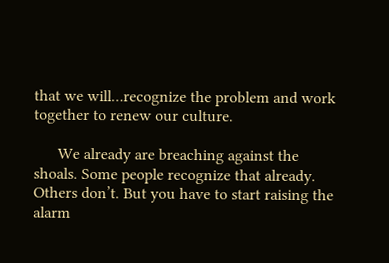that we will…recognize the problem and work together to renew our culture.

      We already are breaching against the shoals. Some people recognize that already. Others don’t. But you have to start raising the alarm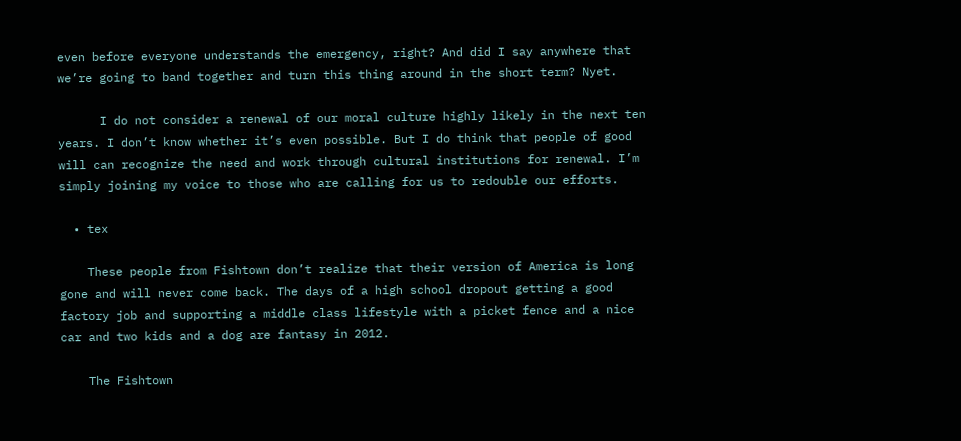even before everyone understands the emergency, right? And did I say anywhere that we’re going to band together and turn this thing around in the short term? Nyet.

      I do not consider a renewal of our moral culture highly likely in the next ten years. I don’t know whether it’s even possible. But I do think that people of good will can recognize the need and work through cultural institutions for renewal. I’m simply joining my voice to those who are calling for us to redouble our efforts.

  • tex

    These people from Fishtown don’t realize that their version of America is long gone and will never come back. The days of a high school dropout getting a good factory job and supporting a middle class lifestyle with a picket fence and a nice car and two kids and a dog are fantasy in 2012.

    The Fishtown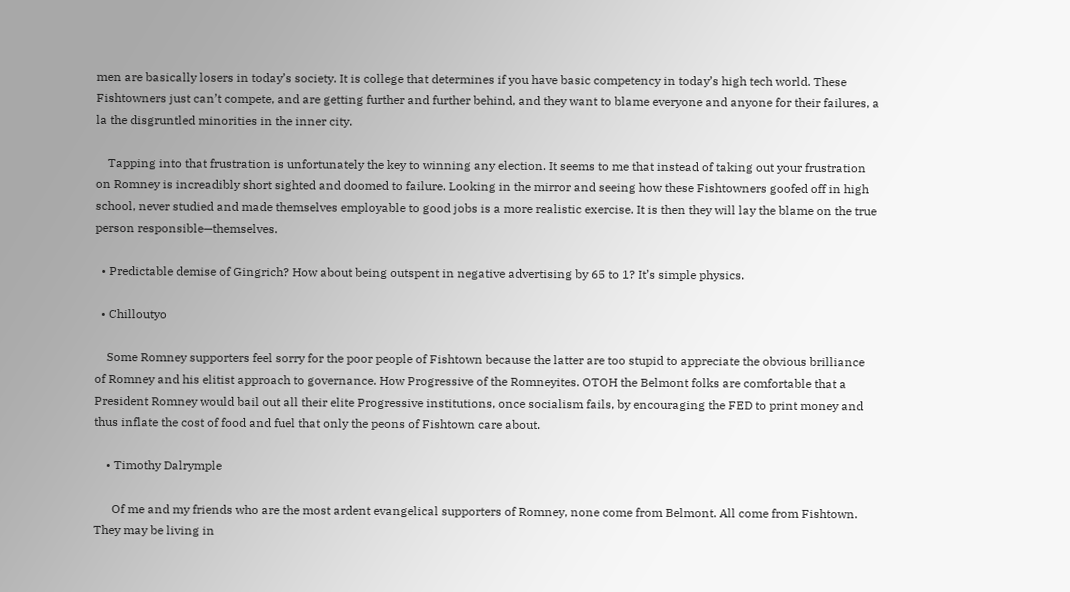men are basically losers in today’s society. It is college that determines if you have basic competency in today’s high tech world. These Fishtowners just can’t compete, and are getting further and further behind, and they want to blame everyone and anyone for their failures, a la the disgruntled minorities in the inner city.

    Tapping into that frustration is unfortunately the key to winning any election. It seems to me that instead of taking out your frustration on Romney is increadibly short sighted and doomed to failure. Looking in the mirror and seeing how these Fishtowners goofed off in high school, never studied and made themselves employable to good jobs is a more realistic exercise. It is then they will lay the blame on the true person responsible—themselves.

  • Predictable demise of Gingrich? How about being outspent in negative advertising by 65 to 1? It’s simple physics.

  • Chilloutyo

    Some Romney supporters feel sorry for the poor people of Fishtown because the latter are too stupid to appreciate the obvious brilliance of Romney and his elitist approach to governance. How Progressive of the Romneyites. OTOH the Belmont folks are comfortable that a President Romney would bail out all their elite Progressive institutions, once socialism fails, by encouraging the FED to print money and thus inflate the cost of food and fuel that only the peons of Fishtown care about.

    • Timothy Dalrymple

      Of me and my friends who are the most ardent evangelical supporters of Romney, none come from Belmont. All come from Fishtown. They may be living in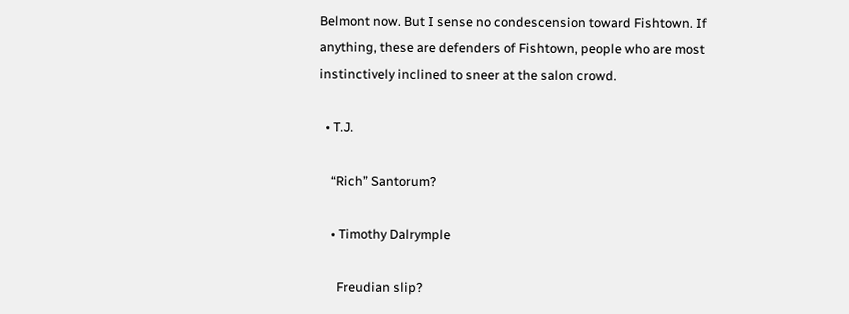Belmont now. But I sense no condescension toward Fishtown. If anything, these are defenders of Fishtown, people who are most instinctively inclined to sneer at the salon crowd.

  • T.J.

    “Rich” Santorum?

    • Timothy Dalrymple

      Freudian slip?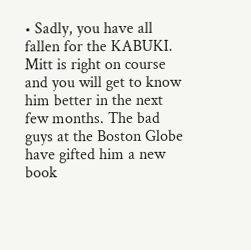• Sadly, you have all fallen for the KABUKI. Mitt is right on course and you will get to know him better in the next few months. The bad guys at the Boston Globe have gifted him a new book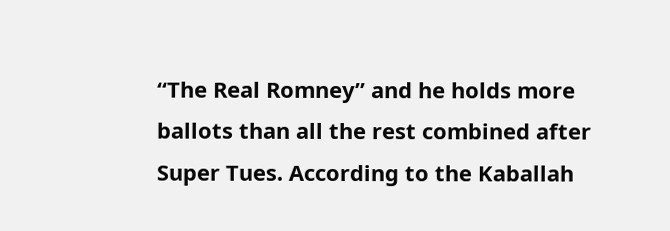“The Real Romney” and he holds more ballots than all the rest combined after Super Tues. According to the Kaballah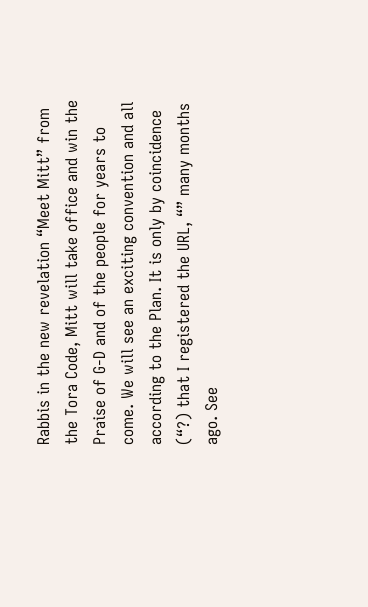Rabbis in the new revelation “Meet Mitt” from the Tora Code, Mitt will take office and win the Praise of G-D and of the people for years to come. We will see an exciting convention and all according to the Plan. It is only by coincidence (“?) that I registered the URL, “” many months ago. See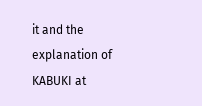it and the explanation of KABUKI at